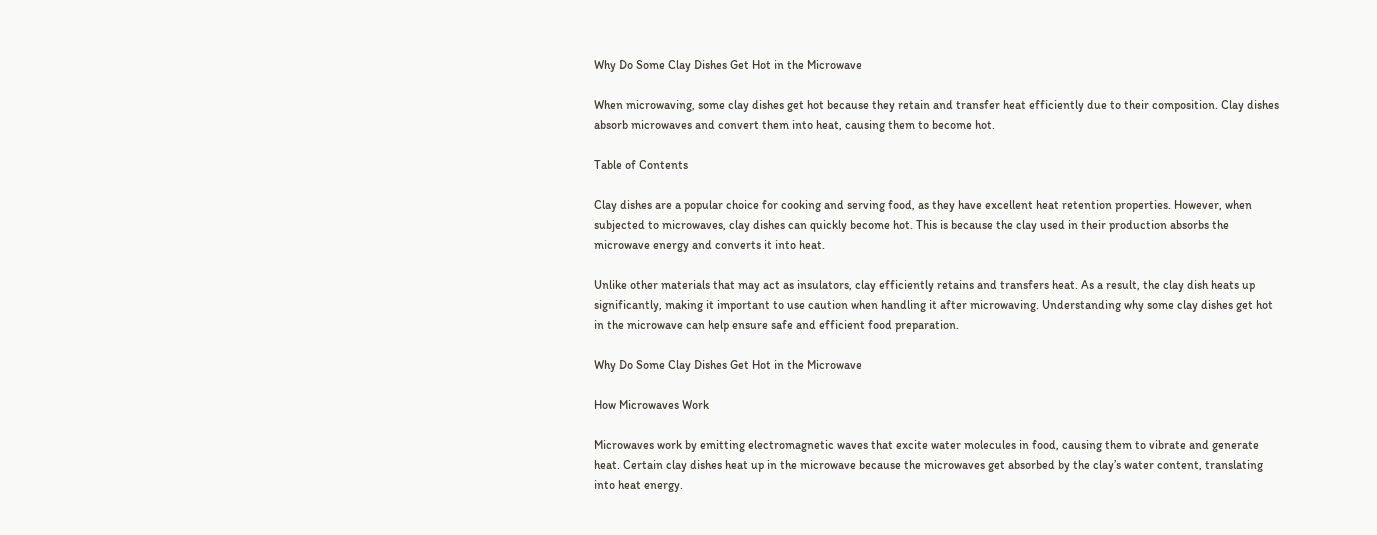Why Do Some Clay Dishes Get Hot in the Microwave

When microwaving, some clay dishes get hot because they retain and transfer heat efficiently due to their composition. Clay dishes absorb microwaves and convert them into heat, causing them to become hot.

Table of Contents

Clay dishes are a popular choice for cooking and serving food, as they have excellent heat retention properties. However, when subjected to microwaves, clay dishes can quickly become hot. This is because the clay used in their production absorbs the microwave energy and converts it into heat.

Unlike other materials that may act as insulators, clay efficiently retains and transfers heat. As a result, the clay dish heats up significantly, making it important to use caution when handling it after microwaving. Understanding why some clay dishes get hot in the microwave can help ensure safe and efficient food preparation.

Why Do Some Clay Dishes Get Hot in the Microwave

How Microwaves Work

Microwaves work by emitting electromagnetic waves that excite water molecules in food, causing them to vibrate and generate heat. Certain clay dishes heat up in the microwave because the microwaves get absorbed by the clay’s water content, translating into heat energy.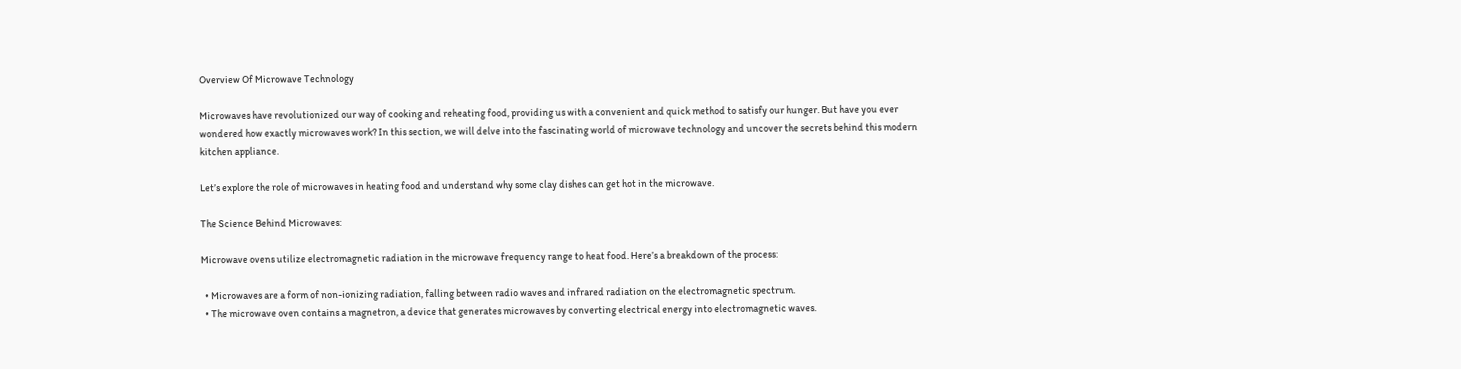Overview Of Microwave Technology

Microwaves have revolutionized our way of cooking and reheating food, providing us with a convenient and quick method to satisfy our hunger. But have you ever wondered how exactly microwaves work? In this section, we will delve into the fascinating world of microwave technology and uncover the secrets behind this modern kitchen appliance.

Let’s explore the role of microwaves in heating food and understand why some clay dishes can get hot in the microwave.

The Science Behind Microwaves:

Microwave ovens utilize electromagnetic radiation in the microwave frequency range to heat food. Here’s a breakdown of the process:

  • Microwaves are a form of non-ionizing radiation, falling between radio waves and infrared radiation on the electromagnetic spectrum.
  • The microwave oven contains a magnetron, a device that generates microwaves by converting electrical energy into electromagnetic waves.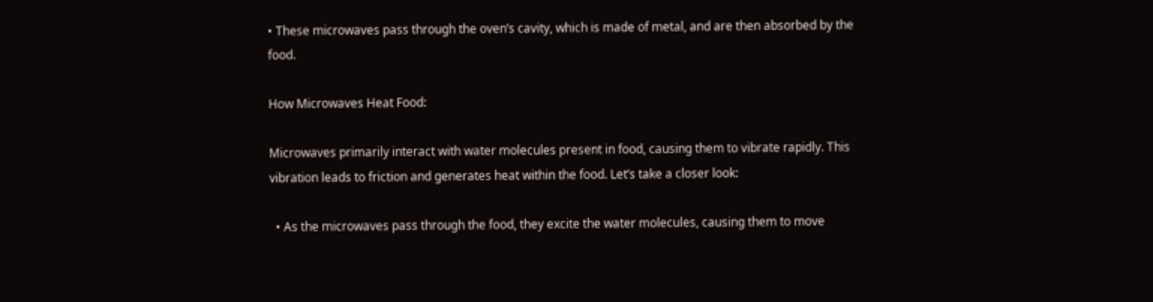• These microwaves pass through the oven’s cavity, which is made of metal, and are then absorbed by the food.

How Microwaves Heat Food:

Microwaves primarily interact with water molecules present in food, causing them to vibrate rapidly. This vibration leads to friction and generates heat within the food. Let’s take a closer look:

  • As the microwaves pass through the food, they excite the water molecules, causing them to move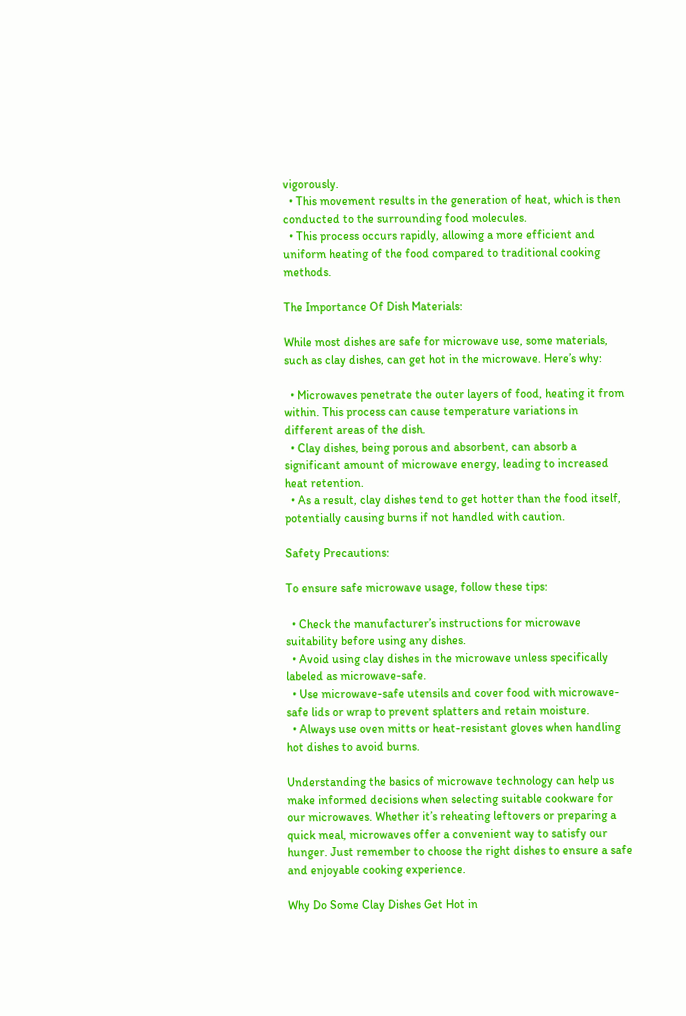vigorously.
  • This movement results in the generation of heat, which is then conducted to the surrounding food molecules.
  • This process occurs rapidly, allowing a more efficient and uniform heating of the food compared to traditional cooking methods.

The Importance Of Dish Materials:

While most dishes are safe for microwave use, some materials, such as clay dishes, can get hot in the microwave. Here’s why:

  • Microwaves penetrate the outer layers of food, heating it from within. This process can cause temperature variations in different areas of the dish.
  • Clay dishes, being porous and absorbent, can absorb a significant amount of microwave energy, leading to increased heat retention.
  • As a result, clay dishes tend to get hotter than the food itself, potentially causing burns if not handled with caution.

Safety Precautions:

To ensure safe microwave usage, follow these tips:

  • Check the manufacturer’s instructions for microwave suitability before using any dishes.
  • Avoid using clay dishes in the microwave unless specifically labeled as microwave-safe.
  • Use microwave-safe utensils and cover food with microwave-safe lids or wrap to prevent splatters and retain moisture.
  • Always use oven mitts or heat-resistant gloves when handling hot dishes to avoid burns.

Understanding the basics of microwave technology can help us make informed decisions when selecting suitable cookware for our microwaves. Whether it’s reheating leftovers or preparing a quick meal, microwaves offer a convenient way to satisfy our hunger. Just remember to choose the right dishes to ensure a safe and enjoyable cooking experience.

Why Do Some Clay Dishes Get Hot in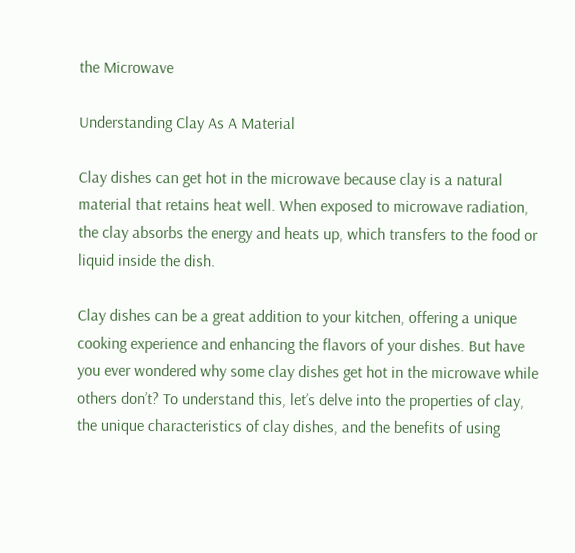the Microwave

Understanding Clay As A Material

Clay dishes can get hot in the microwave because clay is a natural material that retains heat well. When exposed to microwave radiation, the clay absorbs the energy and heats up, which transfers to the food or liquid inside the dish.

Clay dishes can be a great addition to your kitchen, offering a unique cooking experience and enhancing the flavors of your dishes. But have you ever wondered why some clay dishes get hot in the microwave while others don’t? To understand this, let’s delve into the properties of clay, the unique characteristics of clay dishes, and the benefits of using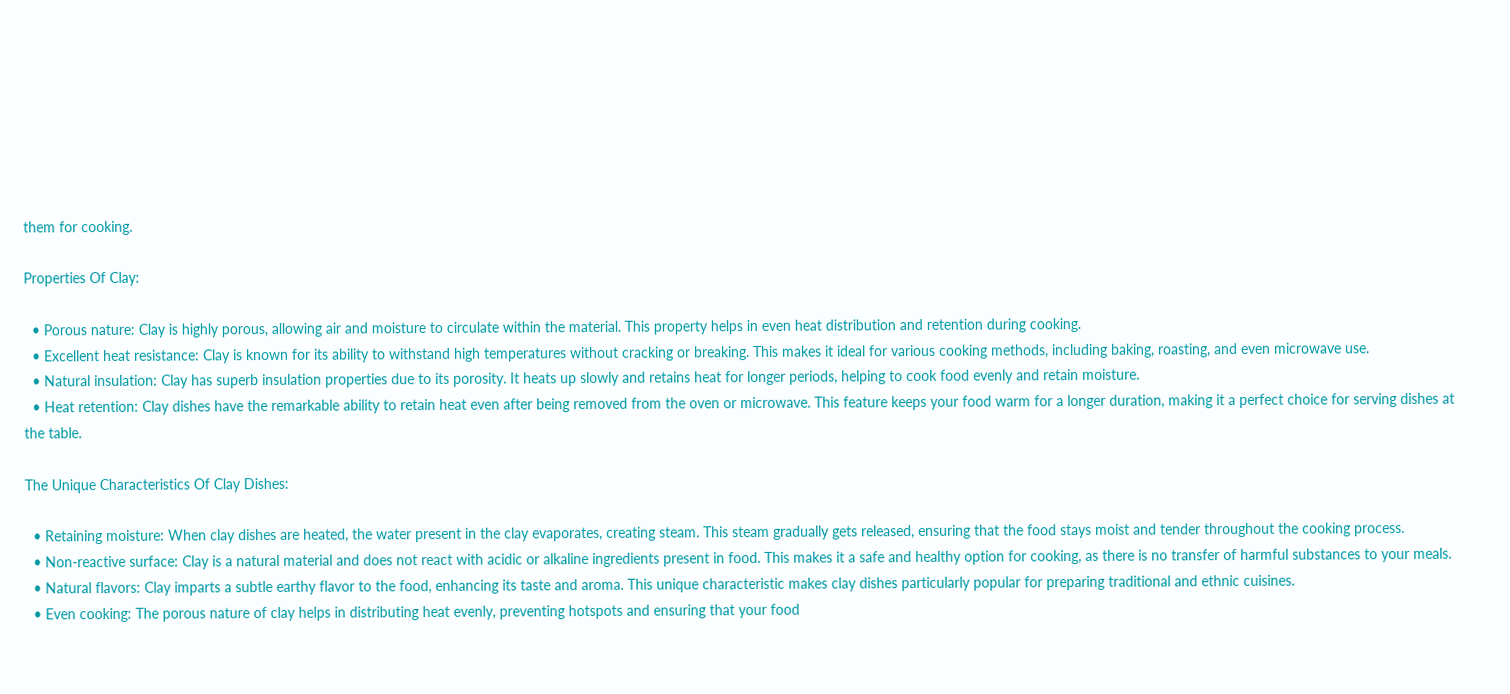them for cooking.

Properties Of Clay:

  • Porous nature: Clay is highly porous, allowing air and moisture to circulate within the material. This property helps in even heat distribution and retention during cooking.
  • Excellent heat resistance: Clay is known for its ability to withstand high temperatures without cracking or breaking. This makes it ideal for various cooking methods, including baking, roasting, and even microwave use.
  • Natural insulation: Clay has superb insulation properties due to its porosity. It heats up slowly and retains heat for longer periods, helping to cook food evenly and retain moisture.
  • Heat retention: Clay dishes have the remarkable ability to retain heat even after being removed from the oven or microwave. This feature keeps your food warm for a longer duration, making it a perfect choice for serving dishes at the table.

The Unique Characteristics Of Clay Dishes:

  • Retaining moisture: When clay dishes are heated, the water present in the clay evaporates, creating steam. This steam gradually gets released, ensuring that the food stays moist and tender throughout the cooking process.
  • Non-reactive surface: Clay is a natural material and does not react with acidic or alkaline ingredients present in food. This makes it a safe and healthy option for cooking, as there is no transfer of harmful substances to your meals.
  • Natural flavors: Clay imparts a subtle earthy flavor to the food, enhancing its taste and aroma. This unique characteristic makes clay dishes particularly popular for preparing traditional and ethnic cuisines.
  • Even cooking: The porous nature of clay helps in distributing heat evenly, preventing hotspots and ensuring that your food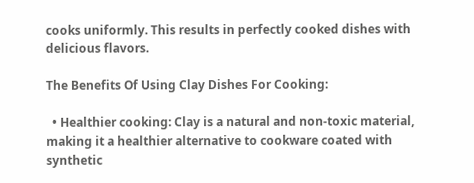cooks uniformly. This results in perfectly cooked dishes with delicious flavors.

The Benefits Of Using Clay Dishes For Cooking:

  • Healthier cooking: Clay is a natural and non-toxic material, making it a healthier alternative to cookware coated with synthetic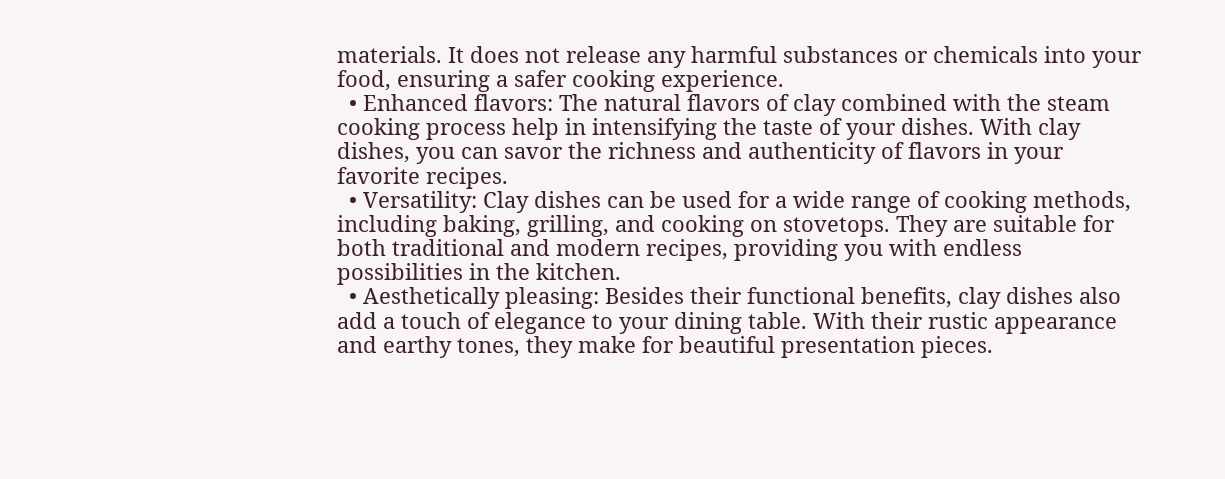materials. It does not release any harmful substances or chemicals into your food, ensuring a safer cooking experience.
  • Enhanced flavors: The natural flavors of clay combined with the steam cooking process help in intensifying the taste of your dishes. With clay dishes, you can savor the richness and authenticity of flavors in your favorite recipes.
  • Versatility: Clay dishes can be used for a wide range of cooking methods, including baking, grilling, and cooking on stovetops. They are suitable for both traditional and modern recipes, providing you with endless possibilities in the kitchen.
  • Aesthetically pleasing: Besides their functional benefits, clay dishes also add a touch of elegance to your dining table. With their rustic appearance and earthy tones, they make for beautiful presentation pieces.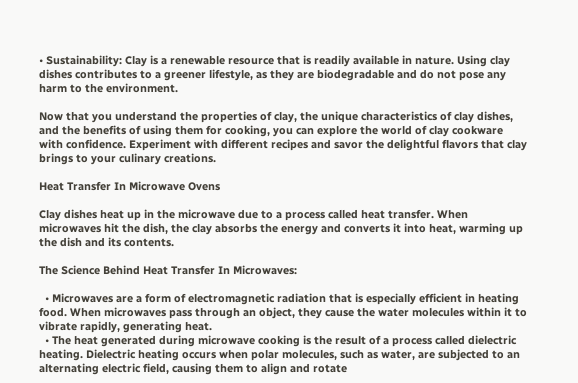• Sustainability: Clay is a renewable resource that is readily available in nature. Using clay dishes contributes to a greener lifestyle, as they are biodegradable and do not pose any harm to the environment.

Now that you understand the properties of clay, the unique characteristics of clay dishes, and the benefits of using them for cooking, you can explore the world of clay cookware with confidence. Experiment with different recipes and savor the delightful flavors that clay brings to your culinary creations.

Heat Transfer In Microwave Ovens

Clay dishes heat up in the microwave due to a process called heat transfer. When microwaves hit the dish, the clay absorbs the energy and converts it into heat, warming up the dish and its contents.

The Science Behind Heat Transfer In Microwaves:

  • Microwaves are a form of electromagnetic radiation that is especially efficient in heating food. When microwaves pass through an object, they cause the water molecules within it to vibrate rapidly, generating heat.
  • The heat generated during microwave cooking is the result of a process called dielectric heating. Dielectric heating occurs when polar molecules, such as water, are subjected to an alternating electric field, causing them to align and rotate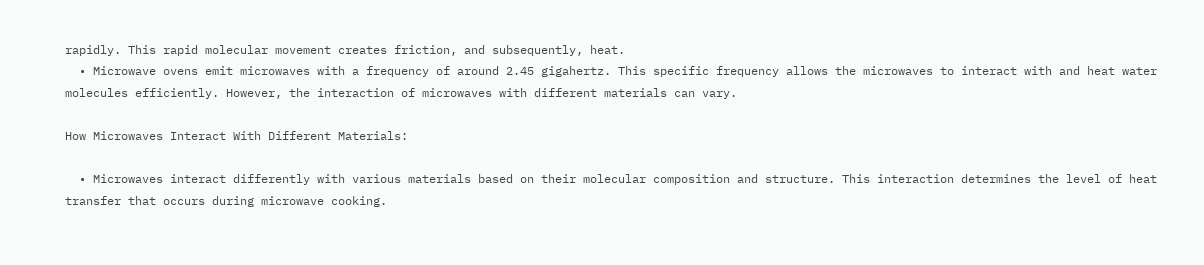rapidly. This rapid molecular movement creates friction, and subsequently, heat.
  • Microwave ovens emit microwaves with a frequency of around 2.45 gigahertz. This specific frequency allows the microwaves to interact with and heat water molecules efficiently. However, the interaction of microwaves with different materials can vary.

How Microwaves Interact With Different Materials:

  • Microwaves interact differently with various materials based on their molecular composition and structure. This interaction determines the level of heat transfer that occurs during microwave cooking.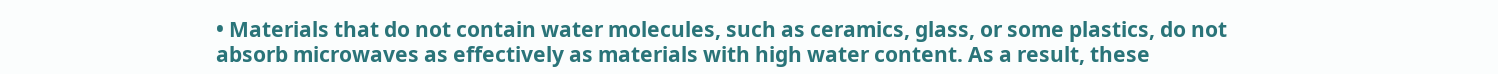• Materials that do not contain water molecules, such as ceramics, glass, or some plastics, do not absorb microwaves as effectively as materials with high water content. As a result, these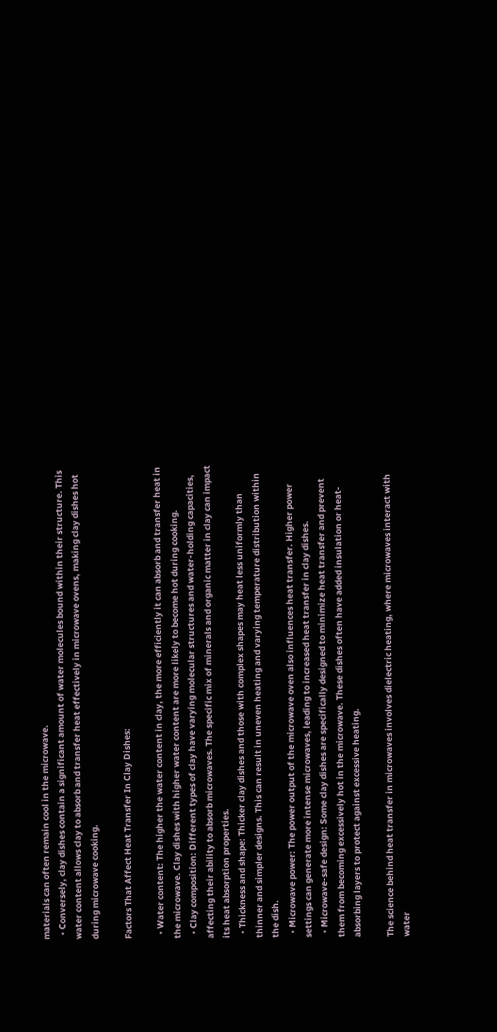materials can often remain cool in the microwave.
  • Conversely, clay dishes contain a significant amount of water molecules bound within their structure. This water content allows clay to absorb and transfer heat effectively in microwave ovens, making clay dishes hot during microwave cooking.

Factors That Affect Heat Transfer In Clay Dishes:

  • Water content: The higher the water content in clay, the more efficiently it can absorb and transfer heat in the microwave. Clay dishes with higher water content are more likely to become hot during cooking.
  • Clay composition: Different types of clay have varying molecular structures and water-holding capacities, affecting their ability to absorb microwaves. The specific mix of minerals and organic matter in clay can impact its heat absorption properties.
  • Thickness and shape: Thicker clay dishes and those with complex shapes may heat less uniformly than thinner and simpler designs. This can result in uneven heating and varying temperature distribution within the dish.
  • Microwave power: The power output of the microwave oven also influences heat transfer. Higher power settings can generate more intense microwaves, leading to increased heat transfer in clay dishes.
  • Microwave-safe design: Some clay dishes are specifically designed to minimize heat transfer and prevent them from becoming excessively hot in the microwave. These dishes often have added insulation or heat-absorbing layers to protect against excessive heating.

The science behind heat transfer in microwaves involves dielectric heating, where microwaves interact with water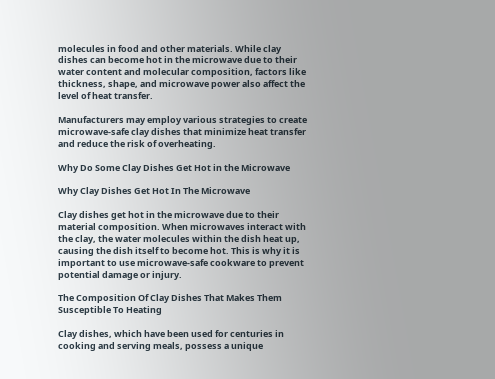molecules in food and other materials. While clay dishes can become hot in the microwave due to their water content and molecular composition, factors like thickness, shape, and microwave power also affect the level of heat transfer.

Manufacturers may employ various strategies to create microwave-safe clay dishes that minimize heat transfer and reduce the risk of overheating.

Why Do Some Clay Dishes Get Hot in the Microwave

Why Clay Dishes Get Hot In The Microwave

Clay dishes get hot in the microwave due to their material composition. When microwaves interact with the clay, the water molecules within the dish heat up, causing the dish itself to become hot. This is why it is important to use microwave-safe cookware to prevent potential damage or injury.

The Composition Of Clay Dishes That Makes Them Susceptible To Heating

Clay dishes, which have been used for centuries in cooking and serving meals, possess a unique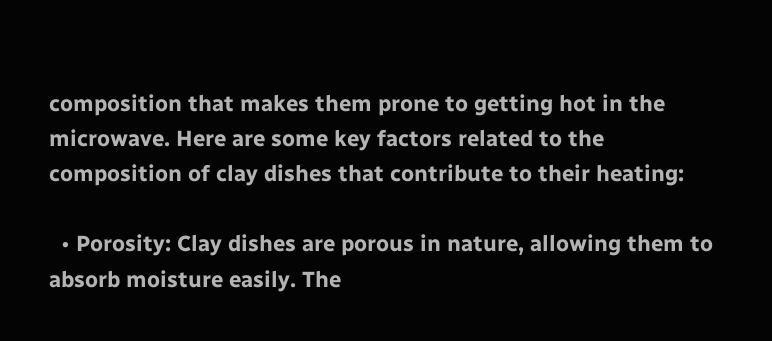composition that makes them prone to getting hot in the microwave. Here are some key factors related to the composition of clay dishes that contribute to their heating:

  • Porosity: Clay dishes are porous in nature, allowing them to absorb moisture easily. The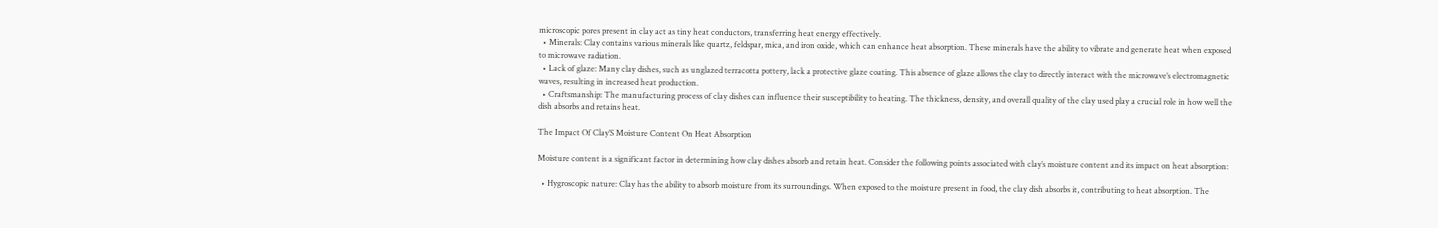microscopic pores present in clay act as tiny heat conductors, transferring heat energy effectively.
  • Minerals: Clay contains various minerals like quartz, feldspar, mica, and iron oxide, which can enhance heat absorption. These minerals have the ability to vibrate and generate heat when exposed to microwave radiation.
  • Lack of glaze: Many clay dishes, such as unglazed terracotta pottery, lack a protective glaze coating. This absence of glaze allows the clay to directly interact with the microwave’s electromagnetic waves, resulting in increased heat production.
  • Craftsmanship: The manufacturing process of clay dishes can influence their susceptibility to heating. The thickness, density, and overall quality of the clay used play a crucial role in how well the dish absorbs and retains heat.

The Impact Of Clay’S Moisture Content On Heat Absorption

Moisture content is a significant factor in determining how clay dishes absorb and retain heat. Consider the following points associated with clay’s moisture content and its impact on heat absorption:

  • Hygroscopic nature: Clay has the ability to absorb moisture from its surroundings. When exposed to the moisture present in food, the clay dish absorbs it, contributing to heat absorption. The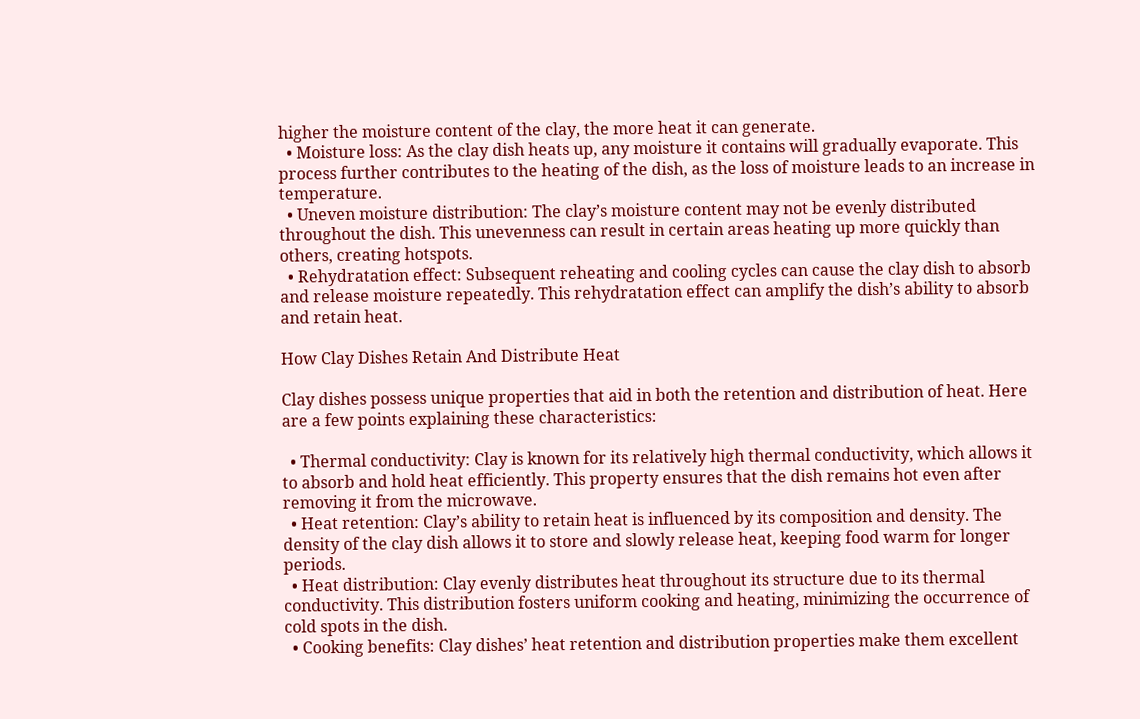higher the moisture content of the clay, the more heat it can generate.
  • Moisture loss: As the clay dish heats up, any moisture it contains will gradually evaporate. This process further contributes to the heating of the dish, as the loss of moisture leads to an increase in temperature.
  • Uneven moisture distribution: The clay’s moisture content may not be evenly distributed throughout the dish. This unevenness can result in certain areas heating up more quickly than others, creating hotspots.
  • Rehydratation effect: Subsequent reheating and cooling cycles can cause the clay dish to absorb and release moisture repeatedly. This rehydratation effect can amplify the dish’s ability to absorb and retain heat.

How Clay Dishes Retain And Distribute Heat

Clay dishes possess unique properties that aid in both the retention and distribution of heat. Here are a few points explaining these characteristics:

  • Thermal conductivity: Clay is known for its relatively high thermal conductivity, which allows it to absorb and hold heat efficiently. This property ensures that the dish remains hot even after removing it from the microwave.
  • Heat retention: Clay’s ability to retain heat is influenced by its composition and density. The density of the clay dish allows it to store and slowly release heat, keeping food warm for longer periods.
  • Heat distribution: Clay evenly distributes heat throughout its structure due to its thermal conductivity. This distribution fosters uniform cooking and heating, minimizing the occurrence of cold spots in the dish.
  • Cooking benefits: Clay dishes’ heat retention and distribution properties make them excellent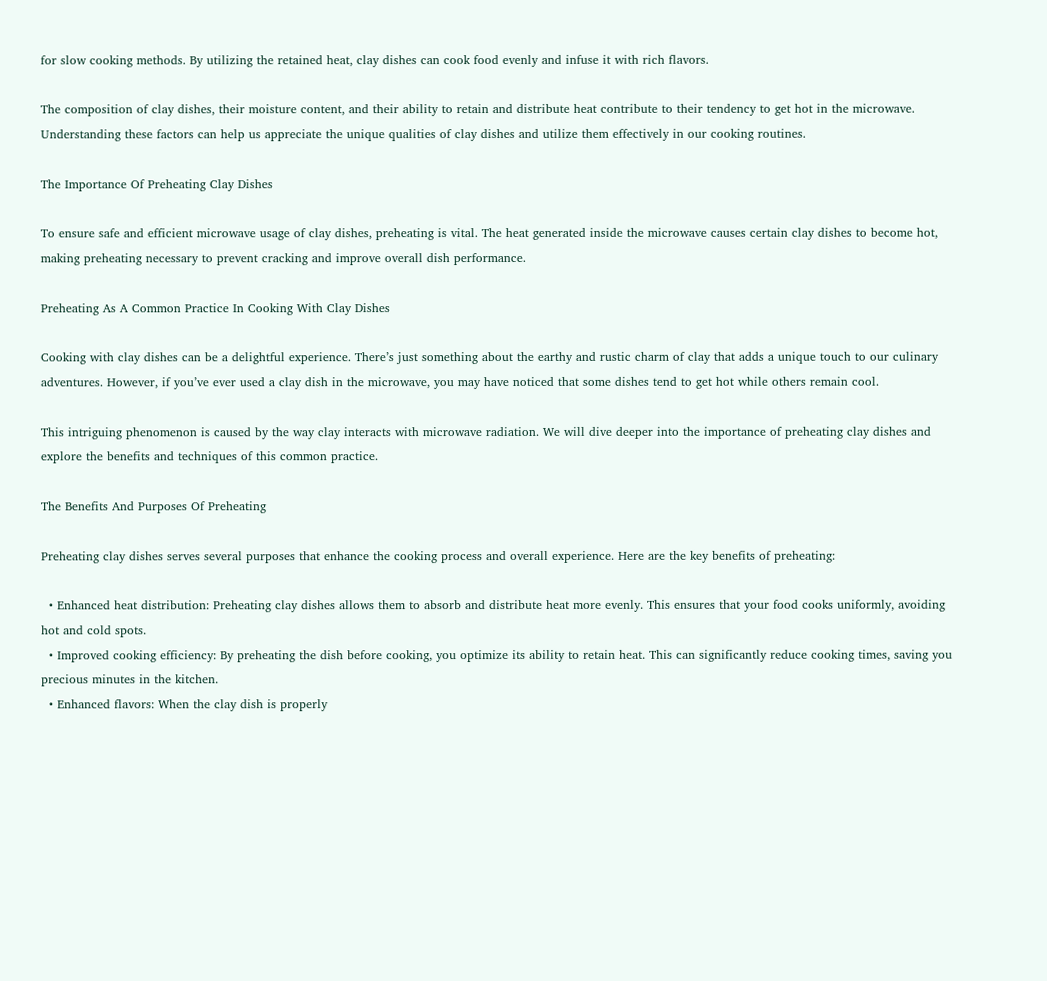for slow cooking methods. By utilizing the retained heat, clay dishes can cook food evenly and infuse it with rich flavors.

The composition of clay dishes, their moisture content, and their ability to retain and distribute heat contribute to their tendency to get hot in the microwave. Understanding these factors can help us appreciate the unique qualities of clay dishes and utilize them effectively in our cooking routines.

The Importance Of Preheating Clay Dishes

To ensure safe and efficient microwave usage of clay dishes, preheating is vital. The heat generated inside the microwave causes certain clay dishes to become hot, making preheating necessary to prevent cracking and improve overall dish performance.

Preheating As A Common Practice In Cooking With Clay Dishes

Cooking with clay dishes can be a delightful experience. There’s just something about the earthy and rustic charm of clay that adds a unique touch to our culinary adventures. However, if you’ve ever used a clay dish in the microwave, you may have noticed that some dishes tend to get hot while others remain cool.

This intriguing phenomenon is caused by the way clay interacts with microwave radiation. We will dive deeper into the importance of preheating clay dishes and explore the benefits and techniques of this common practice.

The Benefits And Purposes Of Preheating

Preheating clay dishes serves several purposes that enhance the cooking process and overall experience. Here are the key benefits of preheating:

  • Enhanced heat distribution: Preheating clay dishes allows them to absorb and distribute heat more evenly. This ensures that your food cooks uniformly, avoiding hot and cold spots.
  • Improved cooking efficiency: By preheating the dish before cooking, you optimize its ability to retain heat. This can significantly reduce cooking times, saving you precious minutes in the kitchen.
  • Enhanced flavors: When the clay dish is properly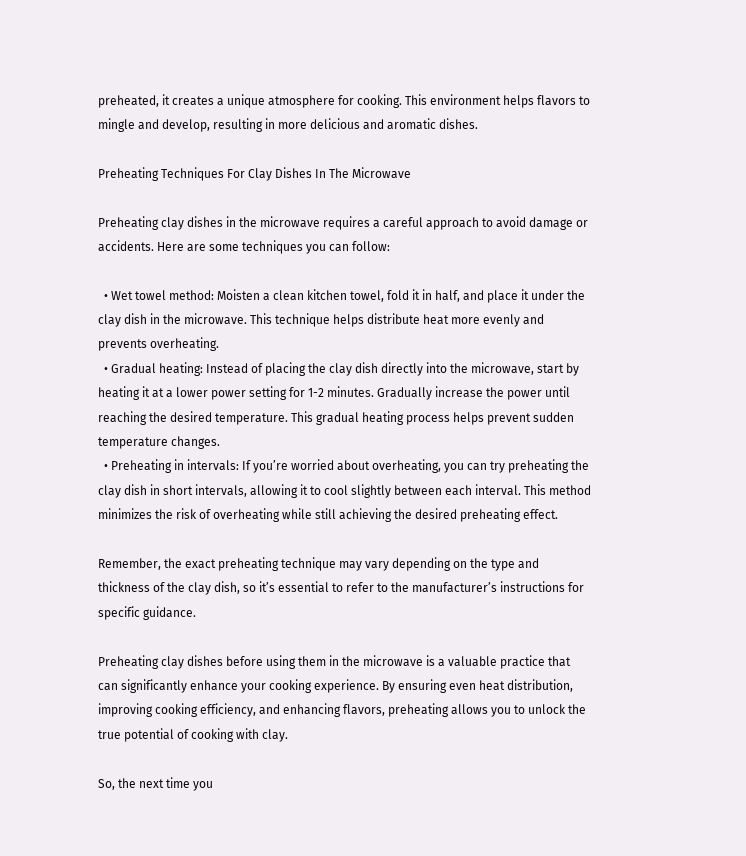preheated, it creates a unique atmosphere for cooking. This environment helps flavors to mingle and develop, resulting in more delicious and aromatic dishes.

Preheating Techniques For Clay Dishes In The Microwave

Preheating clay dishes in the microwave requires a careful approach to avoid damage or accidents. Here are some techniques you can follow:

  • Wet towel method: Moisten a clean kitchen towel, fold it in half, and place it under the clay dish in the microwave. This technique helps distribute heat more evenly and prevents overheating.
  • Gradual heating: Instead of placing the clay dish directly into the microwave, start by heating it at a lower power setting for 1-2 minutes. Gradually increase the power until reaching the desired temperature. This gradual heating process helps prevent sudden temperature changes.
  • Preheating in intervals: If you’re worried about overheating, you can try preheating the clay dish in short intervals, allowing it to cool slightly between each interval. This method minimizes the risk of overheating while still achieving the desired preheating effect.

Remember, the exact preheating technique may vary depending on the type and thickness of the clay dish, so it’s essential to refer to the manufacturer’s instructions for specific guidance.

Preheating clay dishes before using them in the microwave is a valuable practice that can significantly enhance your cooking experience. By ensuring even heat distribution, improving cooking efficiency, and enhancing flavors, preheating allows you to unlock the true potential of cooking with clay.

So, the next time you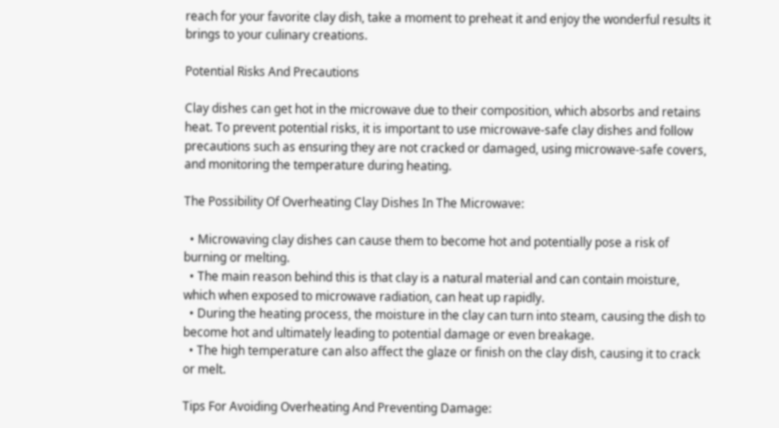reach for your favorite clay dish, take a moment to preheat it and enjoy the wonderful results it brings to your culinary creations.

Potential Risks And Precautions

Clay dishes can get hot in the microwave due to their composition, which absorbs and retains heat. To prevent potential risks, it is important to use microwave-safe clay dishes and follow precautions such as ensuring they are not cracked or damaged, using microwave-safe covers, and monitoring the temperature during heating.

The Possibility Of Overheating Clay Dishes In The Microwave:

  • Microwaving clay dishes can cause them to become hot and potentially pose a risk of burning or melting.
  • The main reason behind this is that clay is a natural material and can contain moisture, which when exposed to microwave radiation, can heat up rapidly.
  • During the heating process, the moisture in the clay can turn into steam, causing the dish to become hot and ultimately leading to potential damage or even breakage.
  • The high temperature can also affect the glaze or finish on the clay dish, causing it to crack or melt.

Tips For Avoiding Overheating And Preventing Damage: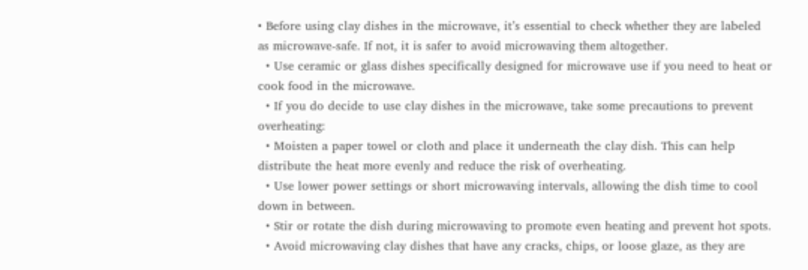• Before using clay dishes in the microwave, it’s essential to check whether they are labeled as microwave-safe. If not, it is safer to avoid microwaving them altogether.
  • Use ceramic or glass dishes specifically designed for microwave use if you need to heat or cook food in the microwave.
  • If you do decide to use clay dishes in the microwave, take some precautions to prevent overheating:
  • Moisten a paper towel or cloth and place it underneath the clay dish. This can help distribute the heat more evenly and reduce the risk of overheating.
  • Use lower power settings or short microwaving intervals, allowing the dish time to cool down in between.
  • Stir or rotate the dish during microwaving to promote even heating and prevent hot spots.
  • Avoid microwaving clay dishes that have any cracks, chips, or loose glaze, as they are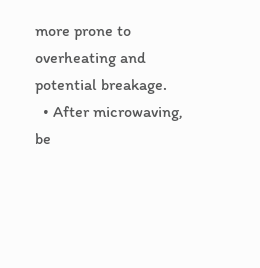more prone to overheating and potential breakage.
  • After microwaving, be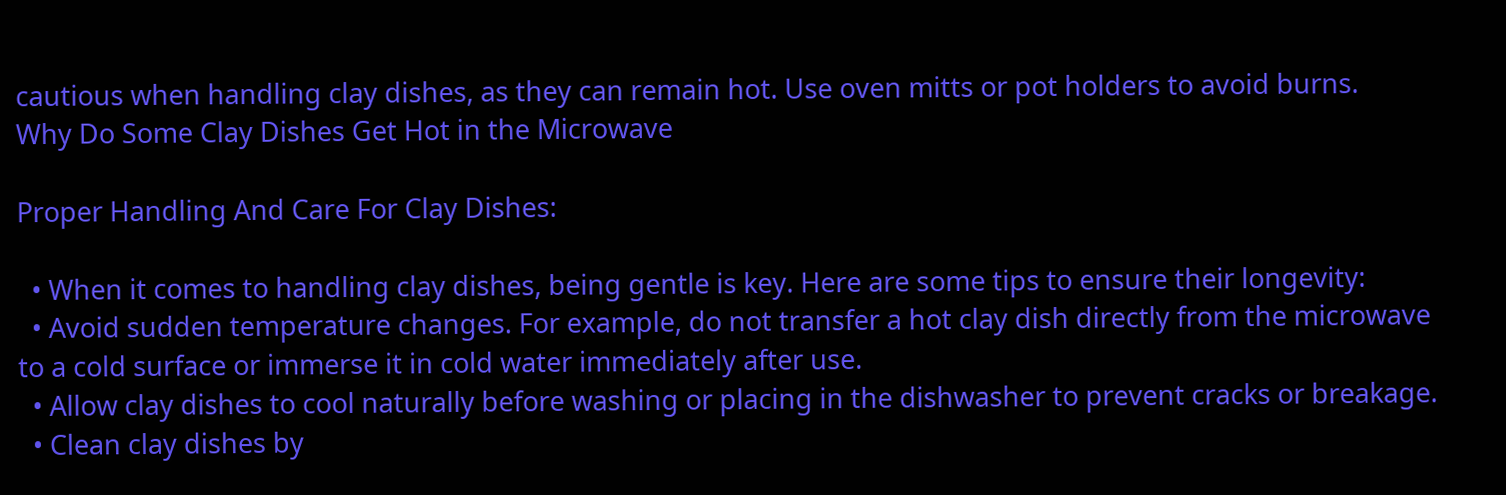cautious when handling clay dishes, as they can remain hot. Use oven mitts or pot holders to avoid burns.
Why Do Some Clay Dishes Get Hot in the Microwave

Proper Handling And Care For Clay Dishes:

  • When it comes to handling clay dishes, being gentle is key. Here are some tips to ensure their longevity:
  • Avoid sudden temperature changes. For example, do not transfer a hot clay dish directly from the microwave to a cold surface or immerse it in cold water immediately after use.
  • Allow clay dishes to cool naturally before washing or placing in the dishwasher to prevent cracks or breakage.
  • Clean clay dishes by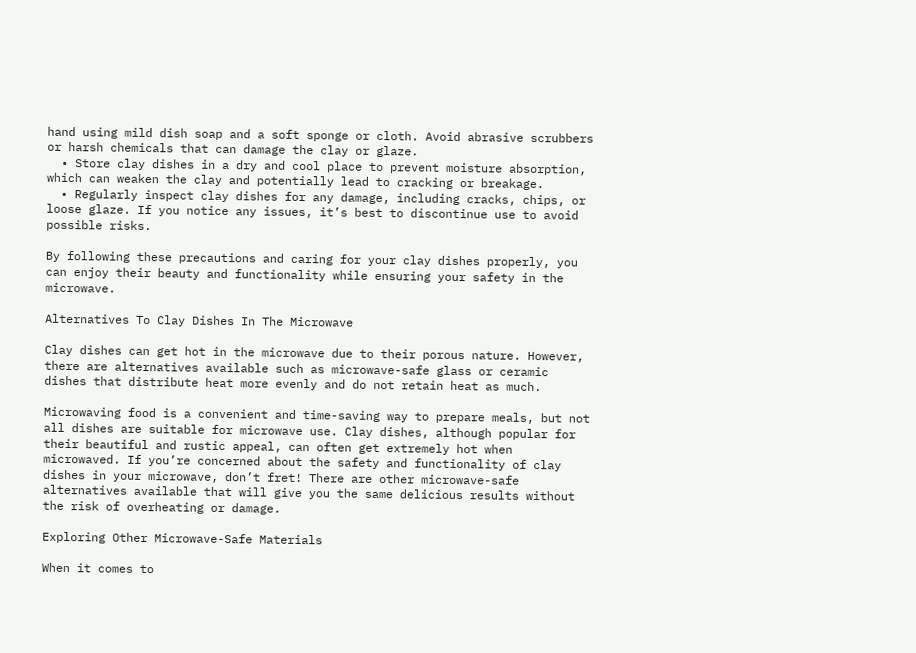hand using mild dish soap and a soft sponge or cloth. Avoid abrasive scrubbers or harsh chemicals that can damage the clay or glaze.
  • Store clay dishes in a dry and cool place to prevent moisture absorption, which can weaken the clay and potentially lead to cracking or breakage.
  • Regularly inspect clay dishes for any damage, including cracks, chips, or loose glaze. If you notice any issues, it’s best to discontinue use to avoid possible risks.

By following these precautions and caring for your clay dishes properly, you can enjoy their beauty and functionality while ensuring your safety in the microwave.

Alternatives To Clay Dishes In The Microwave

Clay dishes can get hot in the microwave due to their porous nature. However, there are alternatives available such as microwave-safe glass or ceramic dishes that distribute heat more evenly and do not retain heat as much.

Microwaving food is a convenient and time-saving way to prepare meals, but not all dishes are suitable for microwave use. Clay dishes, although popular for their beautiful and rustic appeal, can often get extremely hot when microwaved. If you’re concerned about the safety and functionality of clay dishes in your microwave, don’t fret! There are other microwave-safe alternatives available that will give you the same delicious results without the risk of overheating or damage.

Exploring Other Microwave-Safe Materials

When it comes to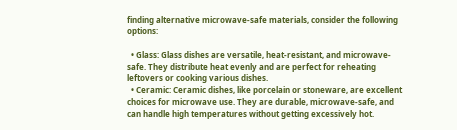finding alternative microwave-safe materials, consider the following options:

  • Glass: Glass dishes are versatile, heat-resistant, and microwave-safe. They distribute heat evenly and are perfect for reheating leftovers or cooking various dishes.
  • Ceramic: Ceramic dishes, like porcelain or stoneware, are excellent choices for microwave use. They are durable, microwave-safe, and can handle high temperatures without getting excessively hot.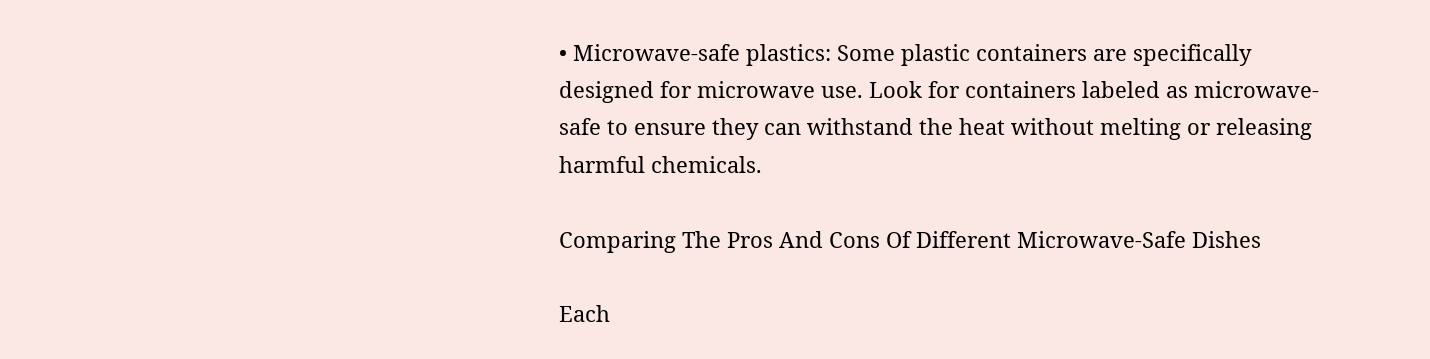• Microwave-safe plastics: Some plastic containers are specifically designed for microwave use. Look for containers labeled as microwave-safe to ensure they can withstand the heat without melting or releasing harmful chemicals.

Comparing The Pros And Cons Of Different Microwave-Safe Dishes

Each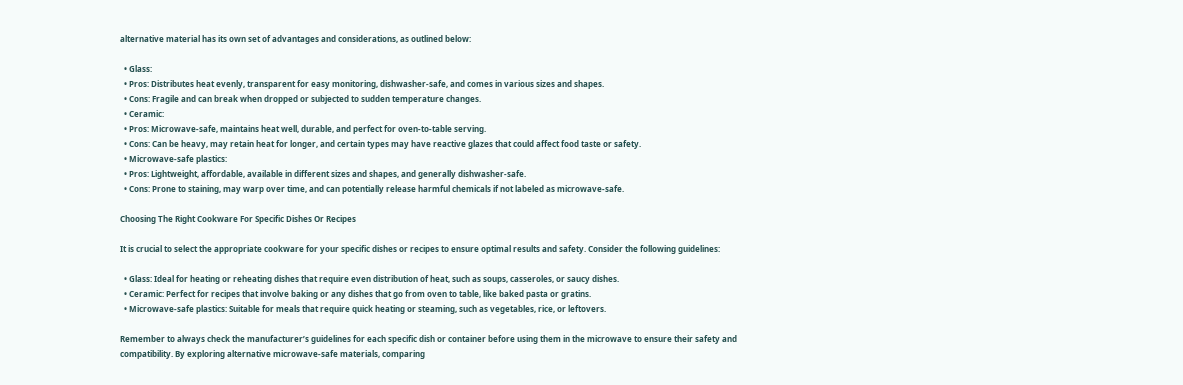alternative material has its own set of advantages and considerations, as outlined below:

  • Glass:
  • Pros: Distributes heat evenly, transparent for easy monitoring, dishwasher-safe, and comes in various sizes and shapes.
  • Cons: Fragile and can break when dropped or subjected to sudden temperature changes.
  • Ceramic:
  • Pros: Microwave-safe, maintains heat well, durable, and perfect for oven-to-table serving.
  • Cons: Can be heavy, may retain heat for longer, and certain types may have reactive glazes that could affect food taste or safety.
  • Microwave-safe plastics:
  • Pros: Lightweight, affordable, available in different sizes and shapes, and generally dishwasher-safe.
  • Cons: Prone to staining, may warp over time, and can potentially release harmful chemicals if not labeled as microwave-safe.

Choosing The Right Cookware For Specific Dishes Or Recipes

It is crucial to select the appropriate cookware for your specific dishes or recipes to ensure optimal results and safety. Consider the following guidelines:

  • Glass: Ideal for heating or reheating dishes that require even distribution of heat, such as soups, casseroles, or saucy dishes.
  • Ceramic: Perfect for recipes that involve baking or any dishes that go from oven to table, like baked pasta or gratins.
  • Microwave-safe plastics: Suitable for meals that require quick heating or steaming, such as vegetables, rice, or leftovers.

Remember to always check the manufacturer’s guidelines for each specific dish or container before using them in the microwave to ensure their safety and compatibility. By exploring alternative microwave-safe materials, comparing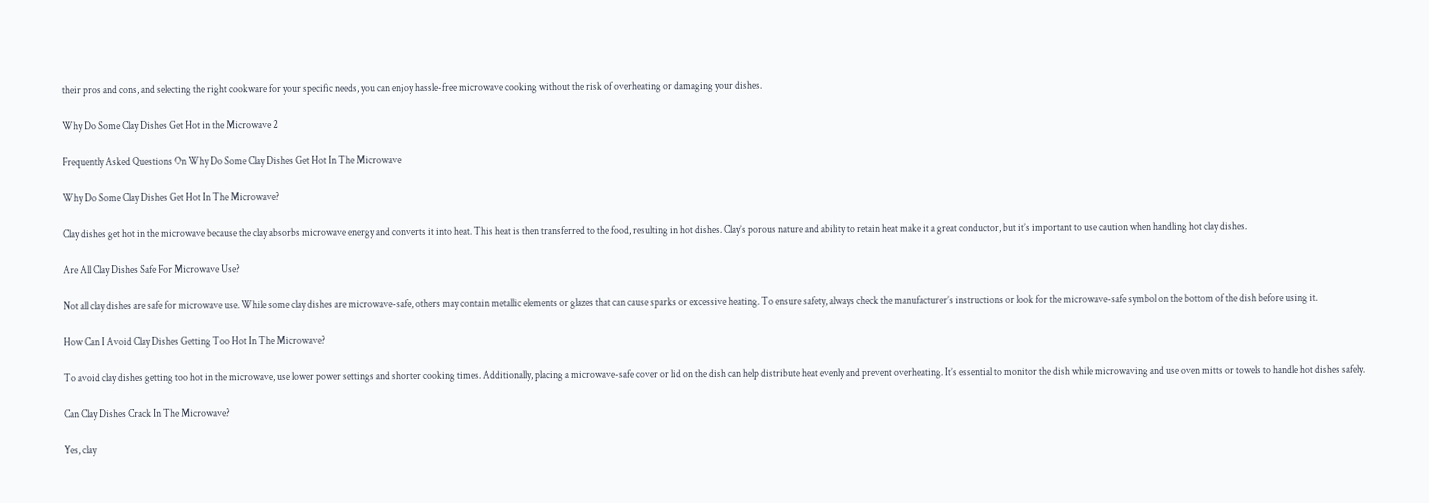their pros and cons, and selecting the right cookware for your specific needs, you can enjoy hassle-free microwave cooking without the risk of overheating or damaging your dishes.

Why Do Some Clay Dishes Get Hot in the Microwave 2

Frequently Asked Questions On Why Do Some Clay Dishes Get Hot In The Microwave

Why Do Some Clay Dishes Get Hot In The Microwave?

Clay dishes get hot in the microwave because the clay absorbs microwave energy and converts it into heat. This heat is then transferred to the food, resulting in hot dishes. Clay’s porous nature and ability to retain heat make it a great conductor, but it’s important to use caution when handling hot clay dishes.

Are All Clay Dishes Safe For Microwave Use?

Not all clay dishes are safe for microwave use. While some clay dishes are microwave-safe, others may contain metallic elements or glazes that can cause sparks or excessive heating. To ensure safety, always check the manufacturer’s instructions or look for the microwave-safe symbol on the bottom of the dish before using it.

How Can I Avoid Clay Dishes Getting Too Hot In The Microwave?

To avoid clay dishes getting too hot in the microwave, use lower power settings and shorter cooking times. Additionally, placing a microwave-safe cover or lid on the dish can help distribute heat evenly and prevent overheating. It’s essential to monitor the dish while microwaving and use oven mitts or towels to handle hot dishes safely.

Can Clay Dishes Crack In The Microwave?

Yes, clay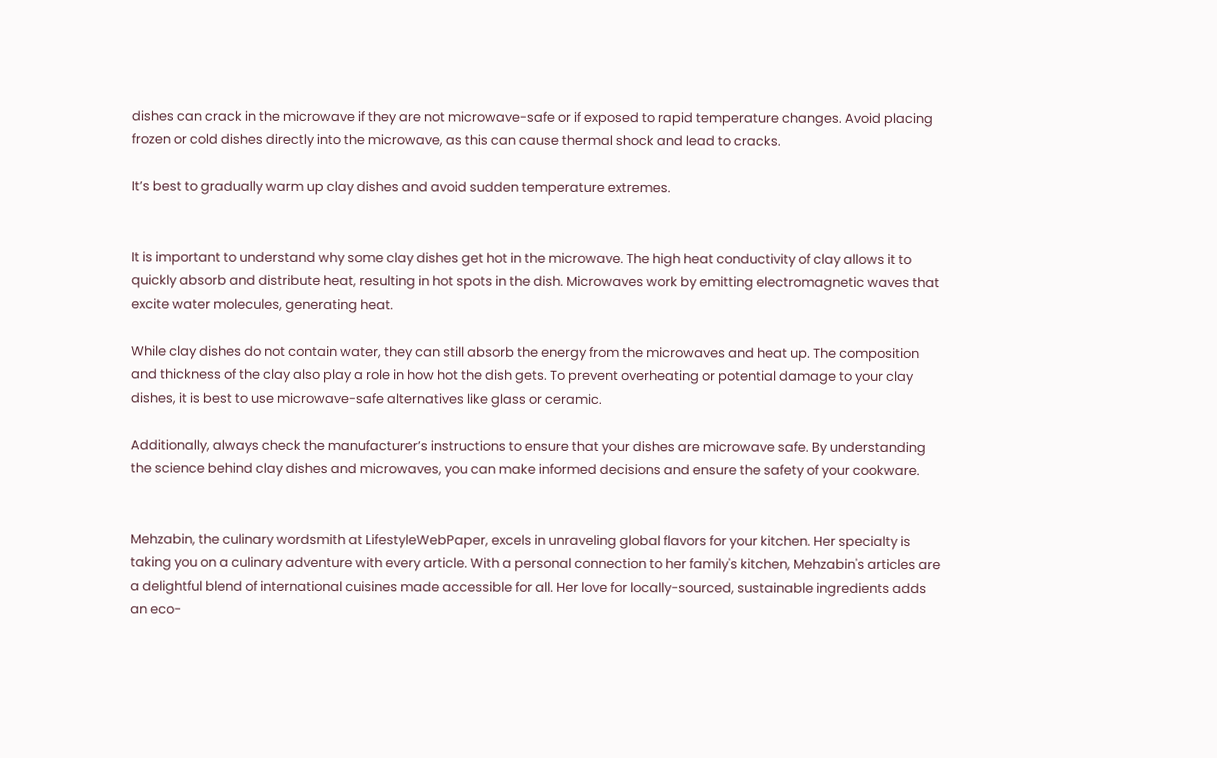dishes can crack in the microwave if they are not microwave-safe or if exposed to rapid temperature changes. Avoid placing frozen or cold dishes directly into the microwave, as this can cause thermal shock and lead to cracks.

It’s best to gradually warm up clay dishes and avoid sudden temperature extremes.


It is important to understand why some clay dishes get hot in the microwave. The high heat conductivity of clay allows it to quickly absorb and distribute heat, resulting in hot spots in the dish. Microwaves work by emitting electromagnetic waves that excite water molecules, generating heat.

While clay dishes do not contain water, they can still absorb the energy from the microwaves and heat up. The composition and thickness of the clay also play a role in how hot the dish gets. To prevent overheating or potential damage to your clay dishes, it is best to use microwave-safe alternatives like glass or ceramic.

Additionally, always check the manufacturer’s instructions to ensure that your dishes are microwave safe. By understanding the science behind clay dishes and microwaves, you can make informed decisions and ensure the safety of your cookware.


Mehzabin, the culinary wordsmith at LifestyleWebPaper, excels in unraveling global flavors for your kitchen. Her specialty is taking you on a culinary adventure with every article. With a personal connection to her family's kitchen, Mehzabin's articles are a delightful blend of international cuisines made accessible for all. Her love for locally-sourced, sustainable ingredients adds an eco-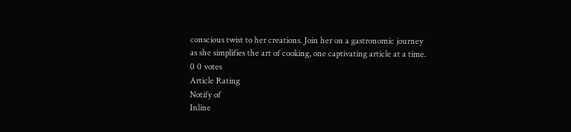conscious twist to her creations. Join her on a gastronomic journey as she simplifies the art of cooking, one captivating article at a time.
0 0 votes
Article Rating
Notify of
Inline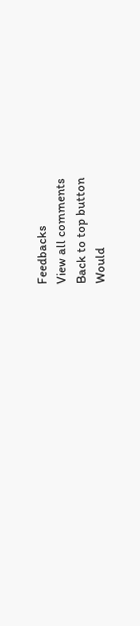Feedbacks
View all comments
Back to top button
Would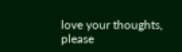love your thoughts, please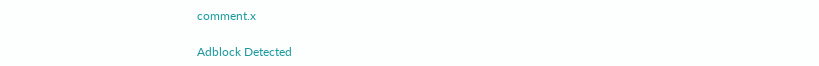comment.x

Adblock Detected